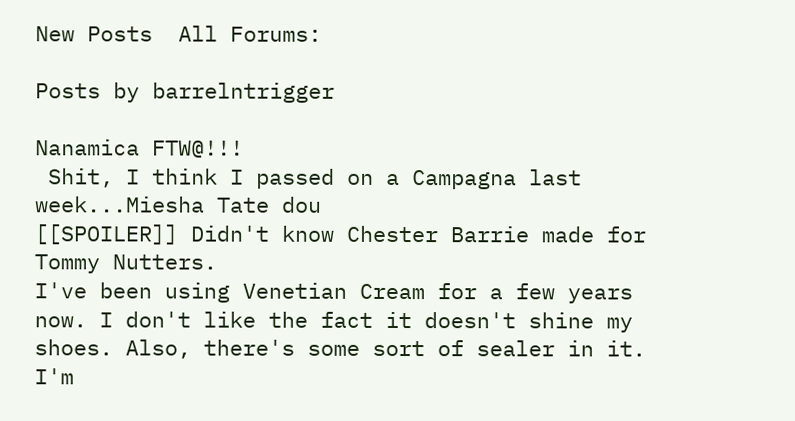New Posts  All Forums:

Posts by barrelntrigger

Nanamica FTW@!!!
 Shit, I think I passed on a Campagna last week...Miesha Tate dou
[[SPOILER]] Didn't know Chester Barrie made for Tommy Nutters.
I've been using Venetian Cream for a few years now. I don't like the fact it doesn't shine my shoes. Also, there's some sort of sealer in it. I'm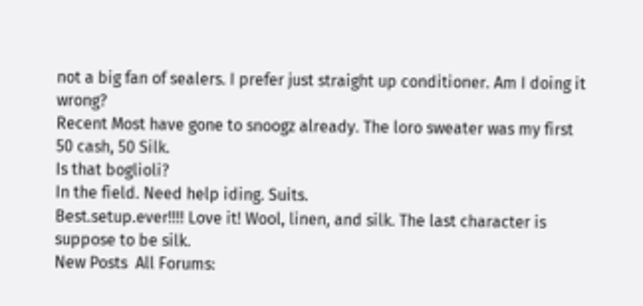not a big fan of sealers. I prefer just straight up conditioner. Am I doing it wrong?
Recent Most have gone to snoogz already. The loro sweater was my first 50 cash, 50 Silk.
Is that boglioli?
In the field. Need help iding. Suits.
Best.setup.ever!!!! Love it! Wool, linen, and silk. The last character is suppose to be silk.
New Posts  All Forums: